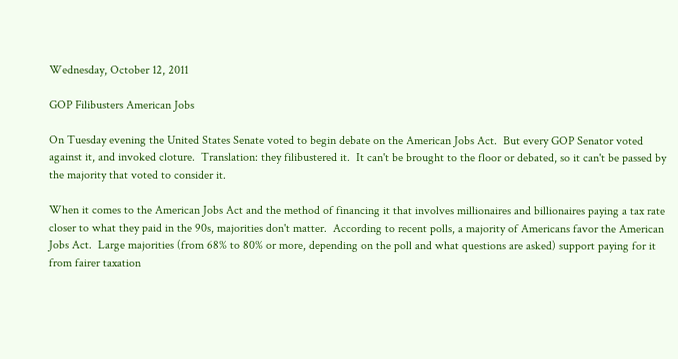Wednesday, October 12, 2011

GOP Filibusters American Jobs

On Tuesday evening the United States Senate voted to begin debate on the American Jobs Act.  But every GOP Senator voted against it, and invoked cloture.  Translation: they filibustered it.  It can't be brought to the floor or debated, so it can't be passed by the majority that voted to consider it.

When it comes to the American Jobs Act and the method of financing it that involves millionaires and billionaires paying a tax rate closer to what they paid in the 90s, majorities don't matter.  According to recent polls, a majority of Americans favor the American Jobs Act.  Large majorities (from 68% to 80% or more, depending on the poll and what questions are asked) support paying for it from fairer taxation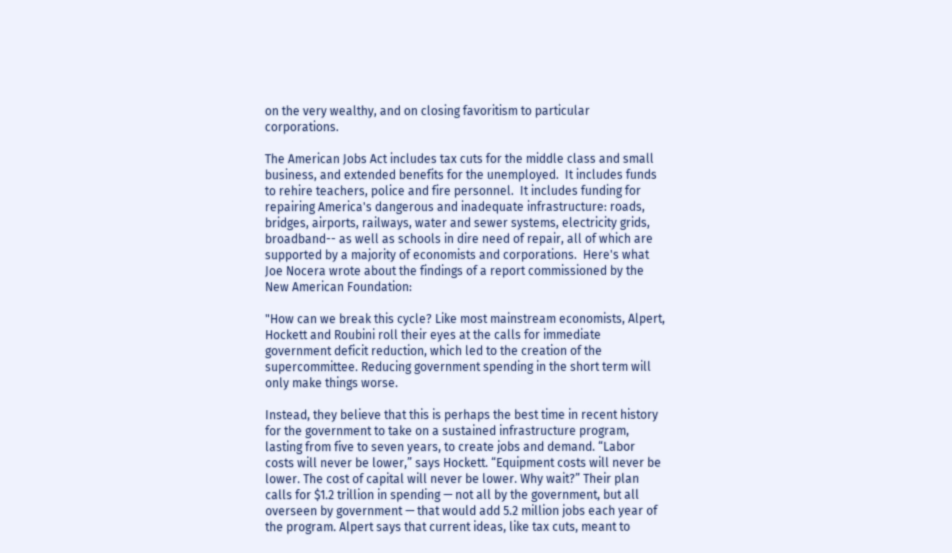on the very wealthy, and on closing favoritism to particular corporations.

The American Jobs Act includes tax cuts for the middle class and small business, and extended benefits for the unemployed.  It includes funds to rehire teachers, police and fire personnel.  It includes funding for repairing America's dangerous and inadequate infrastructure: roads, bridges, airports, railways, water and sewer systems, electricity grids, broadband-- as well as schools in dire need of repair, all of which are supported by a majority of economists and corporations.  Here's what Joe Nocera wrote about the findings of a report commissioned by the New American Foundation:

"How can we break this cycle? Like most mainstream economists, Alpert, Hockett and Roubini roll their eyes at the calls for immediate government deficit reduction, which led to the creation of the supercommittee. Reducing government spending in the short term will only make things worse.

Instead, they believe that this is perhaps the best time in recent history for the government to take on a sustained infrastructure program, lasting from five to seven years, to create jobs and demand. “Labor costs will never be lower,” says Hockett. “Equipment costs will never be lower. The cost of capital will never be lower. Why wait?” Their plan calls for $1.2 trillion in spending — not all by the government, but all overseen by government — that would add 5.2 million jobs each year of the program. Alpert says that current ideas, like tax cuts, meant to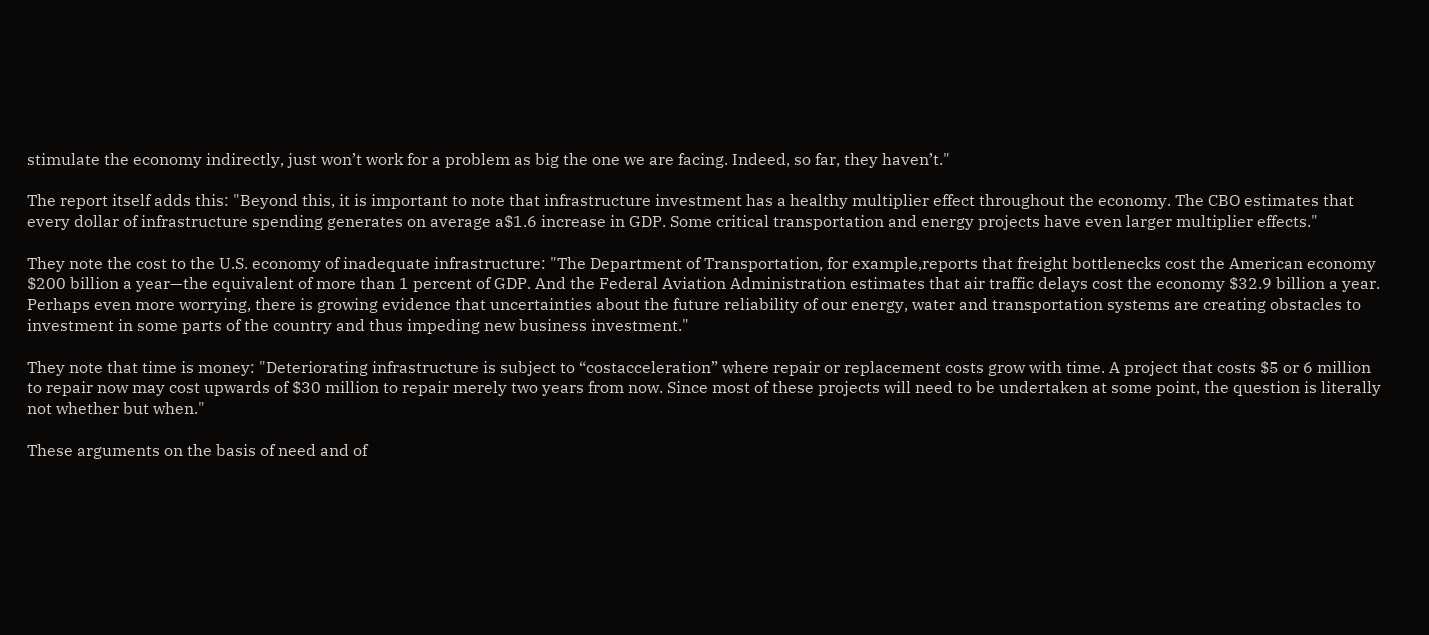stimulate the economy indirectly, just won’t work for a problem as big the one we are facing. Indeed, so far, they haven’t."

The report itself adds this: "Beyond this, it is important to note that infrastructure investment has a healthy multiplier effect throughout the economy. The CBO estimates that every dollar of infrastructure spending generates on average a$1.6 increase in GDP. Some critical transportation and energy projects have even larger multiplier effects."

They note the cost to the U.S. economy of inadequate infrastructure: "The Department of Transportation, for example,reports that freight bottlenecks cost the American economy $200 billion a year—the equivalent of more than 1 percent of GDP. And the Federal Aviation Administration estimates that air traffic delays cost the economy $32.9 billion a year. Perhaps even more worrying, there is growing evidence that uncertainties about the future reliability of our energy, water and transportation systems are creating obstacles to investment in some parts of the country and thus impeding new business investment."

They note that time is money: "Deteriorating infrastructure is subject to “costacceleration” where repair or replacement costs grow with time. A project that costs $5 or 6 million to repair now may cost upwards of $30 million to repair merely two years from now. Since most of these projects will need to be undertaken at some point, the question is literally not whether but when."

These arguments on the basis of need and of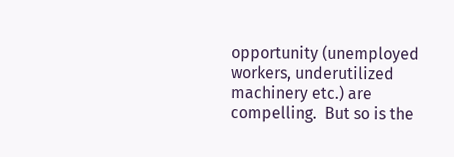opportunity (unemployed workers, underutilized machinery etc.) are compelling.  But so is the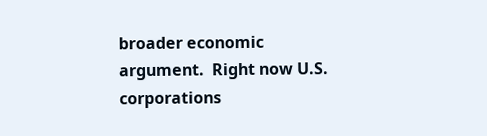broader economic argument.  Right now U.S. corporations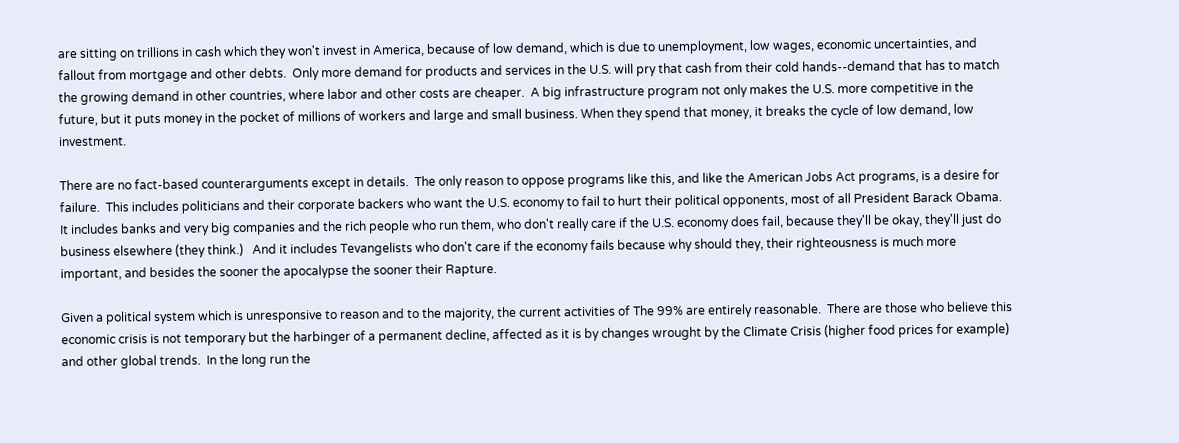are sitting on trillions in cash which they won't invest in America, because of low demand, which is due to unemployment, low wages, economic uncertainties, and fallout from mortgage and other debts.  Only more demand for products and services in the U.S. will pry that cash from their cold hands--demand that has to match the growing demand in other countries, where labor and other costs are cheaper.  A big infrastructure program not only makes the U.S. more competitive in the future, but it puts money in the pocket of millions of workers and large and small business. When they spend that money, it breaks the cycle of low demand, low investment.

There are no fact-based counterarguments except in details.  The only reason to oppose programs like this, and like the American Jobs Act programs, is a desire for failure.  This includes politicians and their corporate backers who want the U.S. economy to fail to hurt their political opponents, most of all President Barack Obama.  It includes banks and very big companies and the rich people who run them, who don't really care if the U.S. economy does fail, because they'll be okay, they'll just do business elsewhere (they think.)   And it includes Tevangelists who don't care if the economy fails because why should they, their righteousness is much more important, and besides the sooner the apocalypse the sooner their Rapture.

Given a political system which is unresponsive to reason and to the majority, the current activities of The 99% are entirely reasonable.  There are those who believe this economic crisis is not temporary but the harbinger of a permanent decline, affected as it is by changes wrought by the Climate Crisis (higher food prices for example) and other global trends.  In the long run the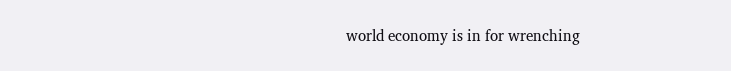world economy is in for wrenching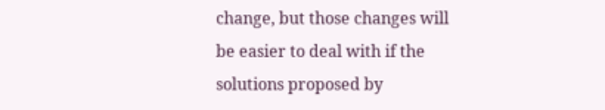change, but those changes will be easier to deal with if the solutions proposed by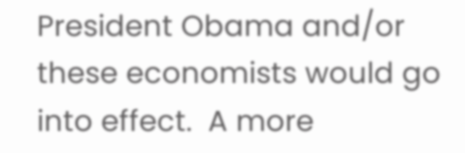President Obama and/or these economists would go into effect.  A more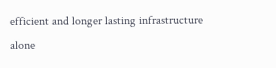efficient and longer lasting infrastructure alone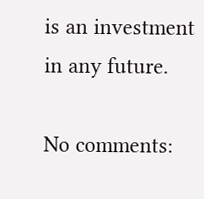is an investment in any future.

No comments: